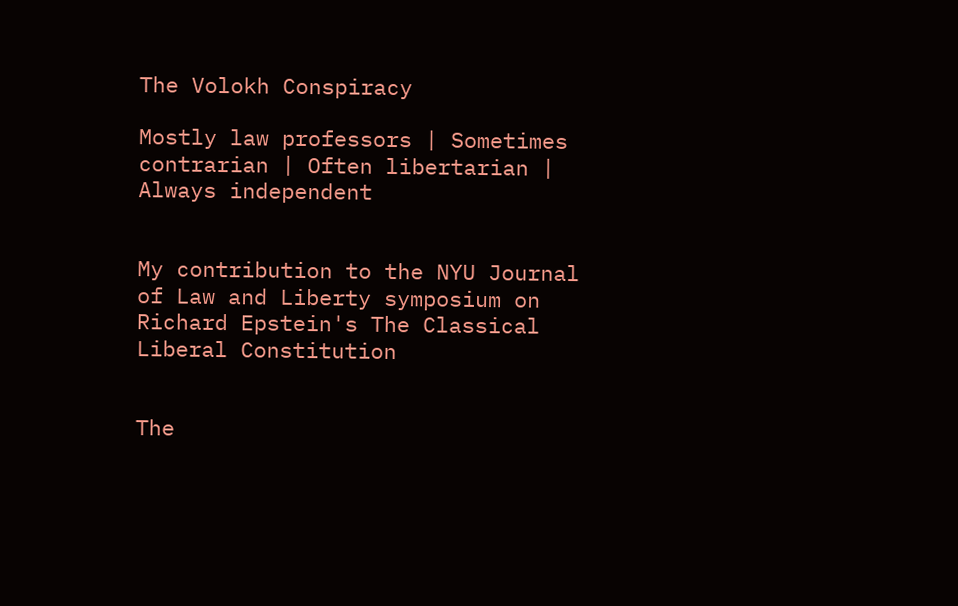The Volokh Conspiracy

Mostly law professors | Sometimes contrarian | Often libertarian | Always independent


My contribution to the NYU Journal of Law and Liberty symposium on Richard Epstein's The Classical Liberal Constitution


The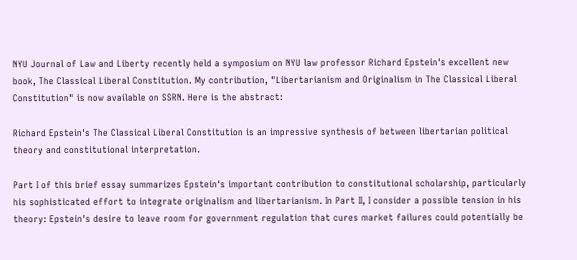NYU Journal of Law and Liberty recently held a symposium on NYU law professor Richard Epstein's excellent new book, The Classical Liberal Constitution. My contribution, "Libertarianism and Originalism in The Classical Liberal Constitution" is now available on SSRN. Here is the abstract:

Richard Epstein's The Classical Liberal Constitution is an impressive synthesis of between libertarian political theory and constitutional interpretation.

Part I of this brief essay summarizes Epstein's important contribution to constitutional scholarship, particularly his sophisticated effort to integrate originalism and libertarianism. In Part II, I consider a possible tension in his theory: Epstein's desire to leave room for government regulation that cures market failures could potentially be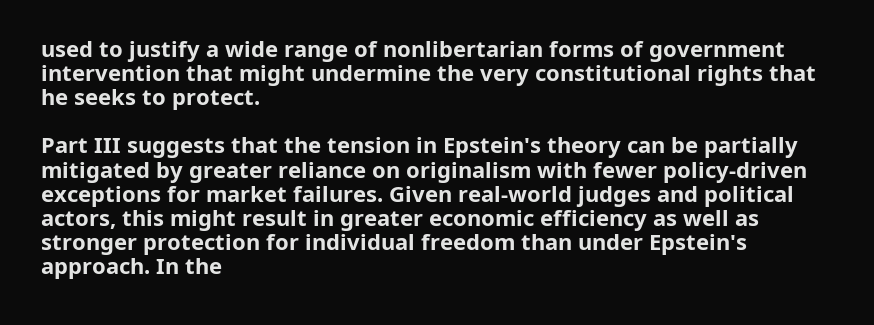used to justify a wide range of nonlibertarian forms of government intervention that might undermine the very constitutional rights that he seeks to protect.

Part III suggests that the tension in Epstein's theory can be partially mitigated by greater reliance on originalism with fewer policy-driven exceptions for market failures. Given real-world judges and political actors, this might result in greater economic efficiency as well as stronger protection for individual freedom than under Epstein's approach. In the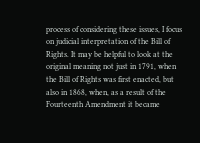process of considering these issues, I focus on judicial interpretation of the Bill of Rights. It may be helpful to look at the original meaning not just in 1791, when the Bill of Rights was first enacted, but also in 1868, when, as a result of the Fourteenth Amendment it became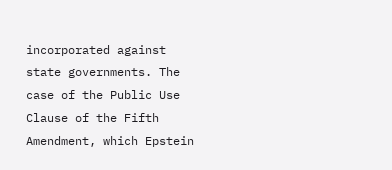incorporated against state governments. The case of the Public Use Clause of the Fifth Amendment, which Epstein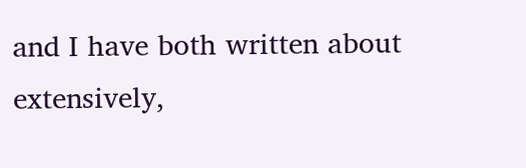and I have both written about extensively,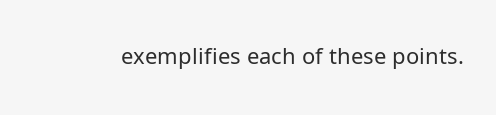exemplifies each of these points.